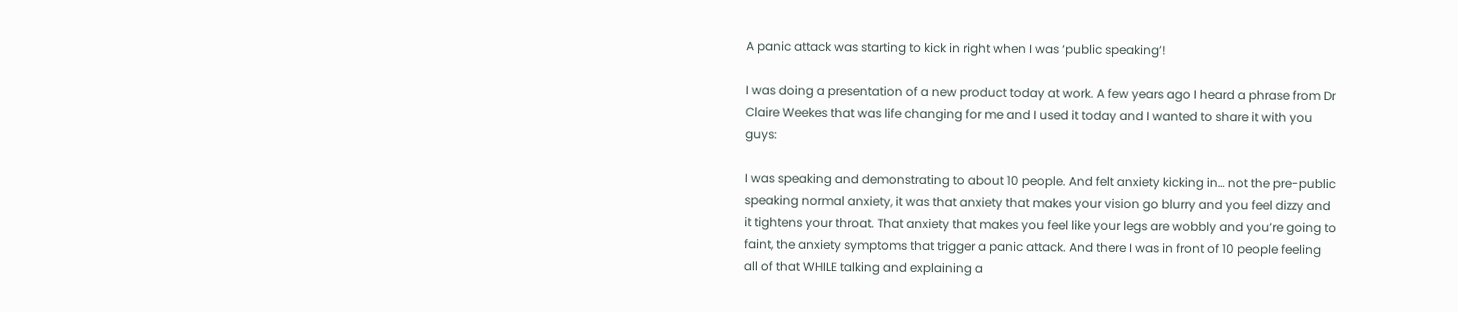A panic attack was starting to kick in right when I was ‘public speaking’!

I was doing a presentation of a new product today at work. A few years ago I heard a phrase from Dr Claire Weekes that was life changing for me and I used it today and I wanted to share it with you guys:

I was speaking and demonstrating to about 10 people. And felt anxiety kicking in… not the pre-public speaking normal anxiety, it was that anxiety that makes your vision go blurry and you feel dizzy and it tightens your throat. That anxiety that makes you feel like your legs are wobbly and you’re going to faint, the anxiety symptoms that trigger a panic attack. And there I was in front of 10 people feeling all of that WHILE talking and explaining a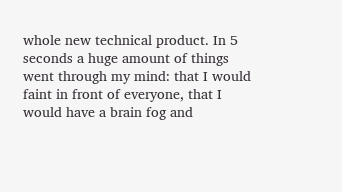whole new technical product. In 5 seconds a huge amount of things went through my mind: that I would faint in front of everyone, that I would have a brain fog and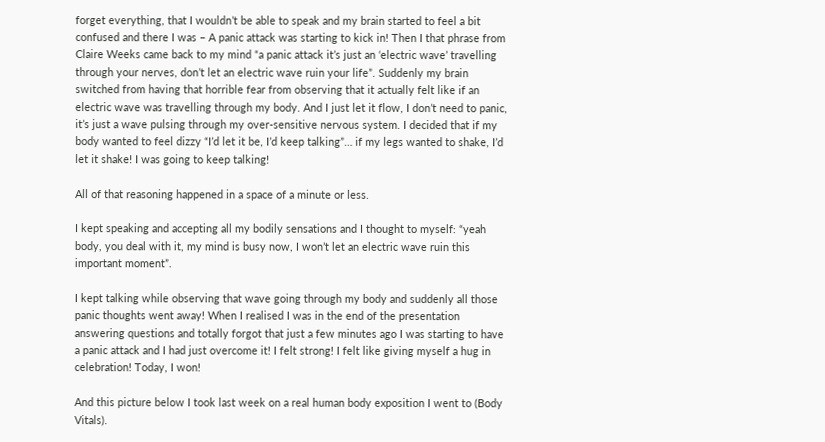forget everything, that I wouldn’t be able to speak and my brain started to feel a bit confused and there I was – A panic attack was starting to kick in! Then I that phrase from Claire Weeks came back to my mind “a panic attack it’s just an ‘electric wave’ travelling through your nerves, don’t let an electric wave ruin your life”. Suddenly my brain switched from having that horrible fear from observing that it actually felt like if an electric wave was travelling through my body. And I just let it flow, I don’t need to panic, it’s just a wave pulsing through my over-sensitive nervous system. I decided that if my body wanted to feel dizzy “I’d let it be, I’d keep talking”… if my legs wanted to shake, I’d let it shake! I was going to keep talking!

All of that reasoning happened in a space of a minute or less.

I kept speaking and accepting all my bodily sensations and I thought to myself: “yeah body, you deal with it, my mind is busy now, I won’t let an electric wave ruin this important moment”.

I kept talking while observing that wave going through my body and suddenly all those panic thoughts went away! When I realised I was in the end of the presentation answering questions and totally forgot that just a few minutes ago I was starting to have a panic attack and I had just overcome it! I felt strong! I felt like giving myself a hug in celebration! Today, I won!

And this picture below I took last week on a real human body exposition I went to (Body Vitals).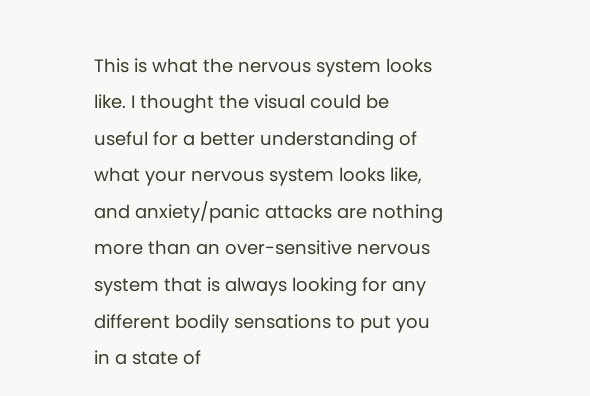This is what the nervous system looks like. I thought the visual could be useful for a better understanding of what your nervous system looks like, and anxiety/panic attacks are nothing more than an over-sensitive nervous system that is always looking for any different bodily sensations to put you in a state of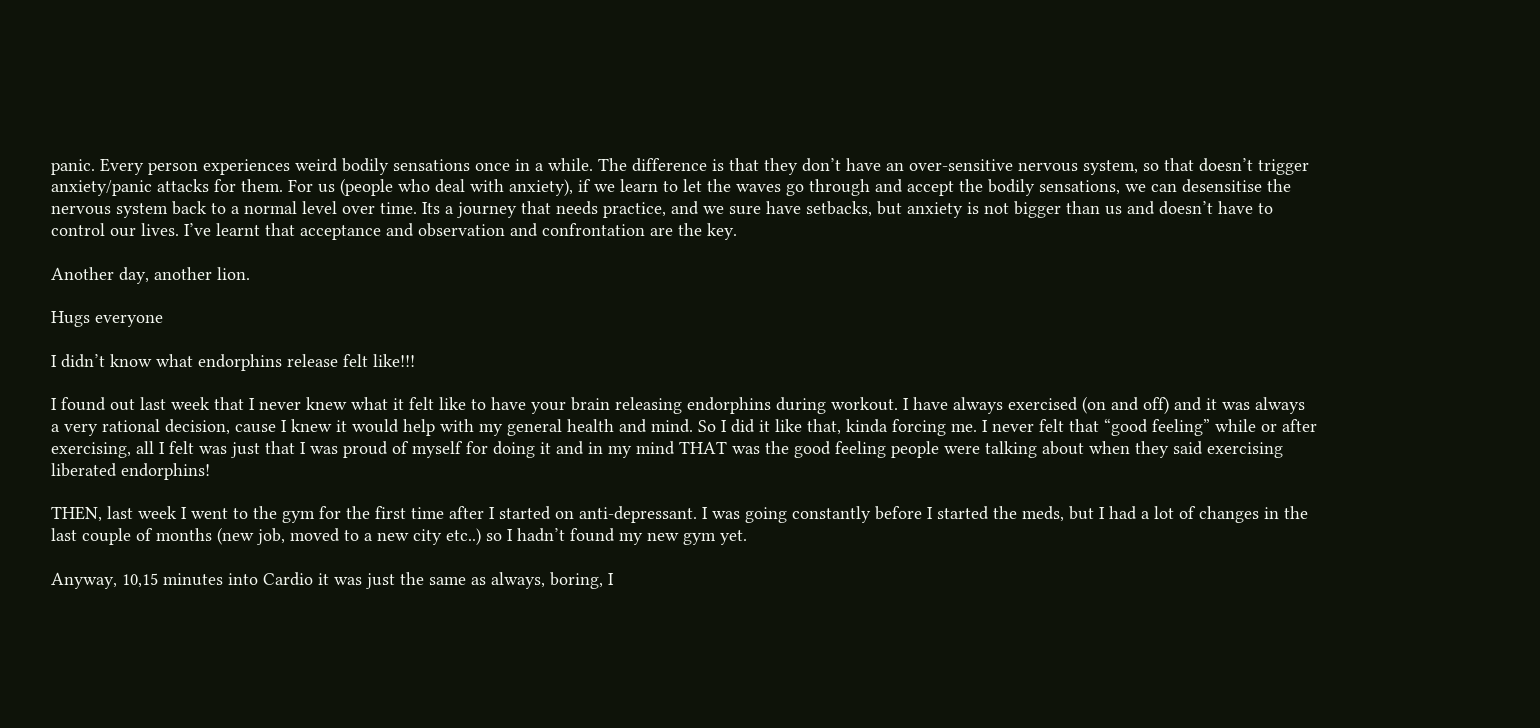panic. Every person experiences weird bodily sensations once in a while. The difference is that they don’t have an over-sensitive nervous system, so that doesn’t trigger anxiety/panic attacks for them. For us (people who deal with anxiety), if we learn to let the waves go through and accept the bodily sensations, we can desensitise the nervous system back to a normal level over time. Its a journey that needs practice, and we sure have setbacks, but anxiety is not bigger than us and doesn’t have to control our lives. I’ve learnt that acceptance and observation and confrontation are the key.

Another day, another lion.

Hugs everyone

I didn’t know what endorphins release felt like!!!

I found out last week that I never knew what it felt like to have your brain releasing endorphins during workout. I have always exercised (on and off) and it was always a very rational decision, cause I knew it would help with my general health and mind. So I did it like that, kinda forcing me. I never felt that “good feeling” while or after exercising, all I felt was just that I was proud of myself for doing it and in my mind THAT was the good feeling people were talking about when they said exercising liberated endorphins!

THEN, last week I went to the gym for the first time after I started on anti-depressant. I was going constantly before I started the meds, but I had a lot of changes in the last couple of months (new job, moved to a new city etc..) so I hadn’t found my new gym yet.

Anyway, 10,15 minutes into Cardio it was just the same as always, boring, I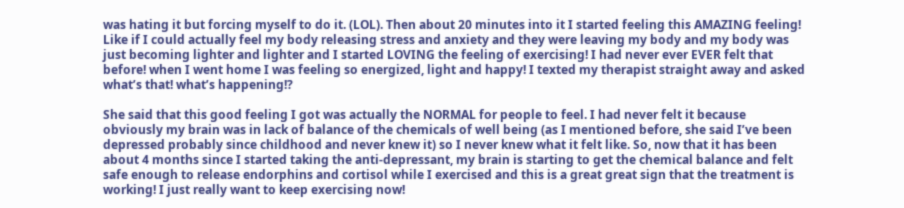was hating it but forcing myself to do it. (LOL). Then about 20 minutes into it I started feeling this AMAZING feeling! Like if I could actually feel my body releasing stress and anxiety and they were leaving my body and my body was just becoming lighter and lighter and I started LOVING the feeling of exercising! I had never ever EVER felt that before! when I went home I was feeling so energized, light and happy! I texted my therapist straight away and asked what’s that! what’s happening!?

She said that this good feeling I got was actually the NORMAL for people to feel. I had never felt it because obviously my brain was in lack of balance of the chemicals of well being (as I mentioned before, she said I’ve been depressed probably since childhood and never knew it) so I never knew what it felt like. So, now that it has been about 4 months since I started taking the anti-depressant, my brain is starting to get the chemical balance and felt safe enough to release endorphins and cortisol while I exercised and this is a great great sign that the treatment is working! I just really want to keep exercising now!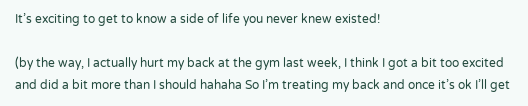It’s exciting to get to know a side of life you never knew existed!

(by the way, I actually hurt my back at the gym last week, I think I got a bit too excited and did a bit more than I should hahaha So I’m treating my back and once it’s ok I’ll get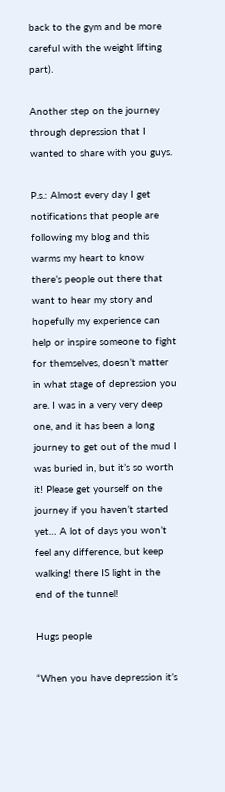back to the gym and be more careful with the weight lifting part).

Another step on the journey through depression that I wanted to share with you guys.

P.s.: Almost every day I get notifications that people are following my blog and this warms my heart to know there’s people out there that want to hear my story and hopefully my experience can help or inspire someone to fight for themselves, doesn’t matter in what stage of depression you are. I was in a very very deep one, and it has been a long journey to get out of the mud I was buried in, but it’s so worth it! Please get yourself on the journey if you haven’t started yet… A lot of days you won’t feel any difference, but keep walking! there IS light in the end of the tunnel!

Hugs people

“When you have depression it’s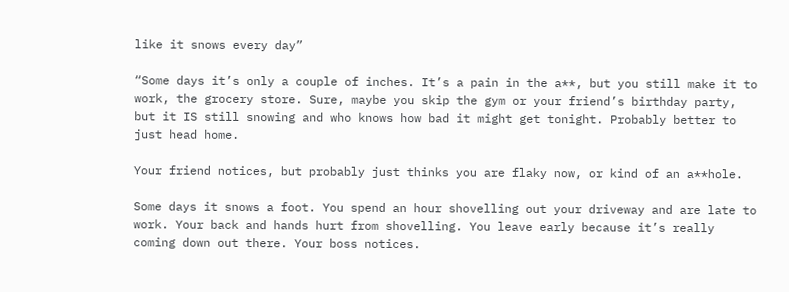like it snows every day”

“Some days it’s only a couple of inches. It’s a pain in the a**, but you still make it to work, the grocery store. Sure, maybe you skip the gym or your friend’s birthday party, but it IS still snowing and who knows how bad it might get tonight. Probably better to just head home.

Your friend notices, but probably just thinks you are flaky now, or kind of an a**hole.

Some days it snows a foot. You spend an hour shovelling out your driveway and are late to work. Your back and hands hurt from shovelling. You leave early because it’s really coming down out there. Your boss notices.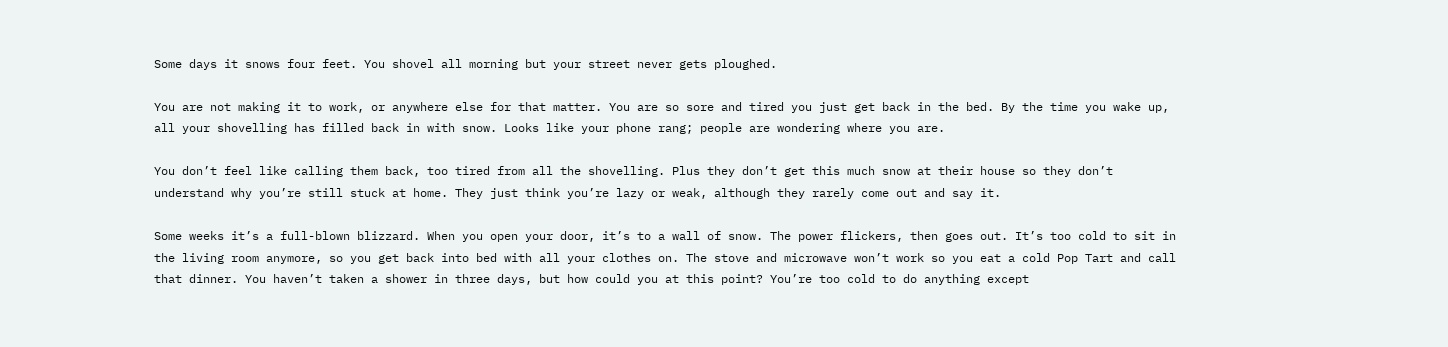Some days it snows four feet. You shovel all morning but your street never gets ploughed.

You are not making it to work, or anywhere else for that matter. You are so sore and tired you just get back in the bed. By the time you wake up, all your shovelling has filled back in with snow. Looks like your phone rang; people are wondering where you are.

You don’t feel like calling them back, too tired from all the shovelling. Plus they don’t get this much snow at their house so they don’t understand why you’re still stuck at home. They just think you’re lazy or weak, although they rarely come out and say it.

Some weeks it’s a full-blown blizzard. When you open your door, it’s to a wall of snow. The power flickers, then goes out. It’s too cold to sit in the living room anymore, so you get back into bed with all your clothes on. The stove and microwave won’t work so you eat a cold Pop Tart and call that dinner. You haven’t taken a shower in three days, but how could you at this point? You’re too cold to do anything except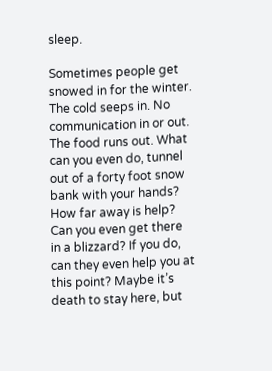sleep.

Sometimes people get snowed in for the winter. The cold seeps in. No communication in or out. The food runs out. What can you even do, tunnel out of a forty foot snow bank with your hands? How far away is help? Can you even get there in a blizzard? If you do, can they even help you at this point? Maybe it’s death to stay here, but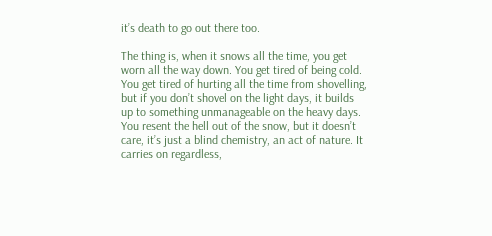it’s death to go out there too.

The thing is, when it snows all the time, you get worn all the way down. You get tired of being cold. You get tired of hurting all the time from shovelling, but if you don’t shovel on the light days, it builds up to something unmanageable on the heavy days. You resent the hell out of the snow, but it doesn’t care, it’s just a blind chemistry, an act of nature. It carries on regardless,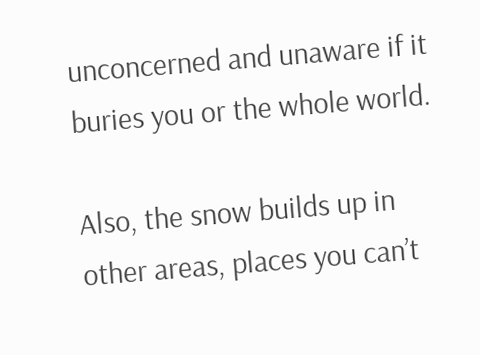unconcerned and unaware if it buries you or the whole world.

Also, the snow builds up in other areas, places you can’t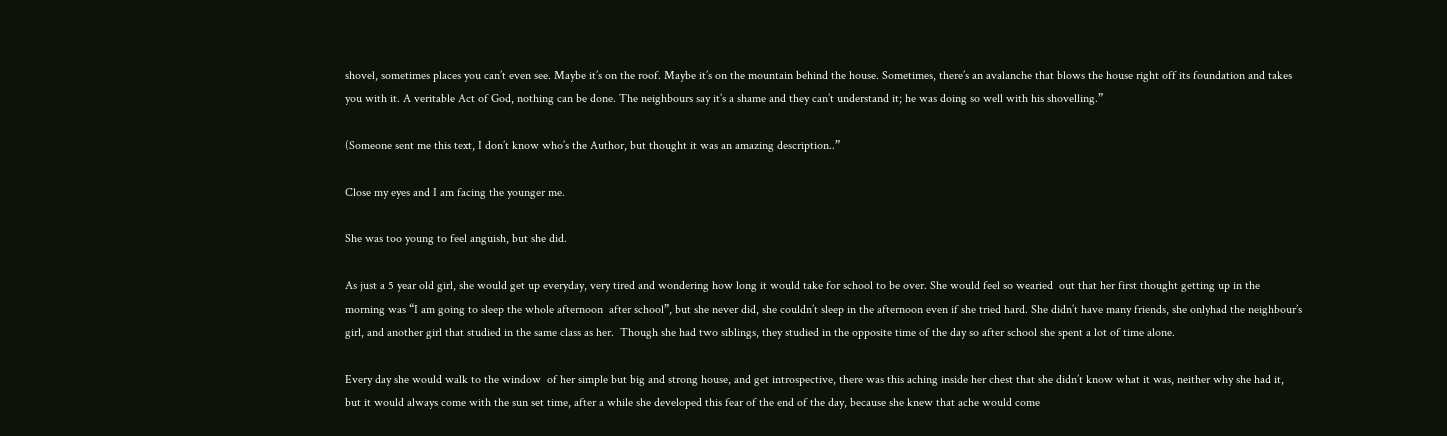shovel, sometimes places you can’t even see. Maybe it’s on the roof. Maybe it’s on the mountain behind the house. Sometimes, there’s an avalanche that blows the house right off its foundation and takes you with it. A veritable Act of God, nothing can be done. The neighbours say it’s a shame and they can’t understand it; he was doing so well with his shovelling.”

(Someone sent me this text, I don’t know who’s the Author, but thought it was an amazing description..”

Close my eyes and I am facing the younger me.

She was too young to feel anguish, but she did.

As just a 5 year old girl, she would get up everyday, very tired and wondering how long it would take for school to be over. She would feel so wearied  out that her first thought getting up in the morning was “I am going to sleep the whole afternoon  after school”, but she never did, she couldn’t sleep in the afternoon even if she tried hard. She didn’t have many friends, she onlyhad the neighbour’s girl, and another girl that studied in the same class as her.  Though she had two siblings, they studied in the opposite time of the day so after school she spent a lot of time alone.

Every day she would walk to the window  of her simple but big and strong house, and get introspective, there was this aching inside her chest that she didn’t know what it was, neither why she had it, but it would always come with the sun set time, after a while she developed this fear of the end of the day, because she knew that ache would come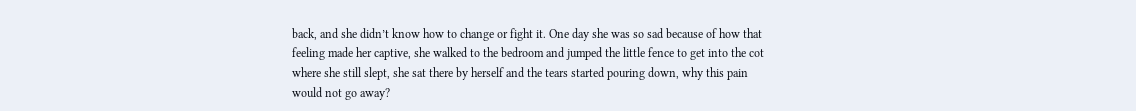back, and she didn’t know how to change or fight it. One day she was so sad because of how that feeling made her captive, she walked to the bedroom and jumped the little fence to get into the cot where she still slept, she sat there by herself and the tears started pouring down, why this pain would not go away?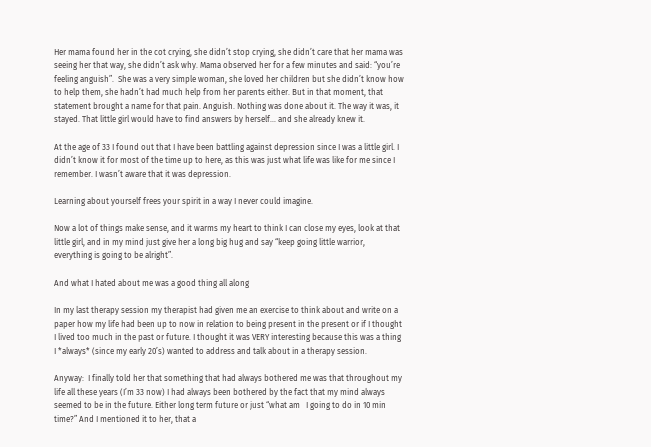Her mama found her in the cot crying, she didn’t stop crying, she didn’t care that her mama was seeing her that way, she didn’t ask why. Mama observed her for a few minutes and said: “you’re feeling anguish”.  She was a very simple woman, she loved her children but she didn’t know how to help them, she hadn’t had much help from her parents either. But in that moment, that statement brought a name for that pain. Anguish. Nothing was done about it. The way it was, it stayed. That little girl would have to find answers by herself… and she already knew it.

At the age of 33 I found out that I have been battling against depression since I was a little girl. I didn’t know it for most of the time up to here, as this was just what life was like for me since I remember. I wasn’t aware that it was depression.

Learning about yourself frees your spirit in a way I never could imagine.

Now a lot of things make sense, and it warms my heart to think I can close my eyes, look at that little girl, and in my mind just give her a long big hug and say “keep going little warrior, everything is going to be alright”.

And what I hated about me was a good thing all along

In my last therapy session my therapist had given me an exercise to think about and write on a paper how my life had been up to now in relation to being present in the present or if I thought I lived too much in the past or future. I thought it was VERY interesting because this was a thing I *always* (since my early 20’s) wanted to address and talk about in a therapy session.

Anyway:  I finally told her that something that had always bothered me was that throughout my life all these years (I’m 33 now) I had always been bothered by the fact that my mind always seemed to be in the future. Either long term future or just “what am   I going to do in 10 min time?” And I mentioned it to her, that a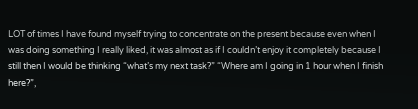LOT of times I have found myself trying to concentrate on the present because even when I was doing something I really liked, it was almost as if I couldn’t enjoy it completely because I still then I would be thinking “what’s my next task?” “Where am I going in 1 hour when I finish here?”,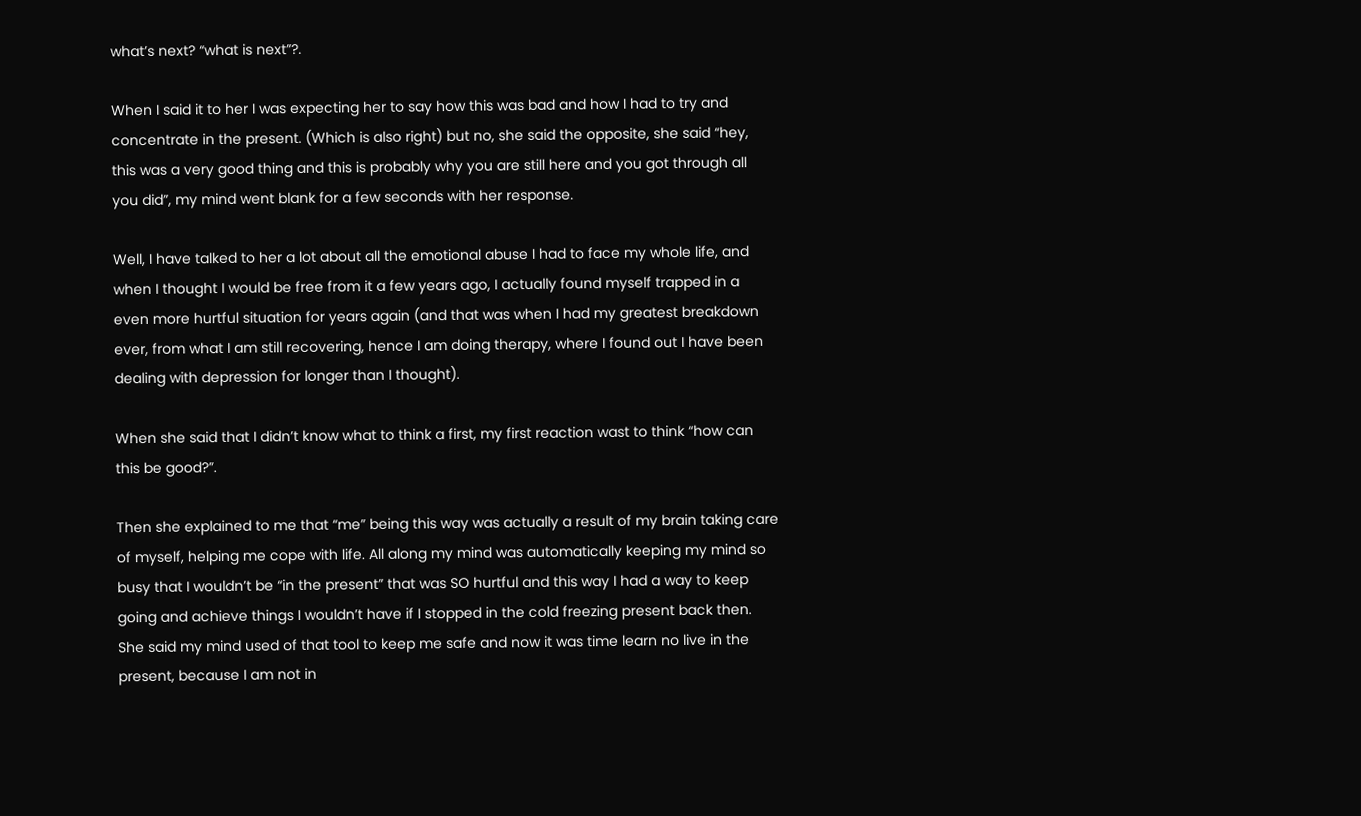what’s next? “what is next”?.

When I said it to her I was expecting her to say how this was bad and how I had to try and concentrate in the present. (Which is also right) but no, she said the opposite, she said “hey, this was a very good thing and this is probably why you are still here and you got through all you did”, my mind went blank for a few seconds with her response.

Well, I have talked to her a lot about all the emotional abuse I had to face my whole life, and when I thought I would be free from it a few years ago, I actually found myself trapped in a even more hurtful situation for years again (and that was when I had my greatest breakdown ever, from what I am still recovering, hence I am doing therapy, where I found out I have been dealing with depression for longer than I thought).

When she said that I didn’t know what to think a first, my first reaction wast to think “how can this be good?”.

Then she explained to me that “me” being this way was actually a result of my brain taking care of myself, helping me cope with life. All along my mind was automatically keeping my mind so busy that I wouldn’t be “in the present” that was SO hurtful and this way I had a way to keep going and achieve things I wouldn’t have if I stopped in the cold freezing present back then. She said my mind used of that tool to keep me safe and now it was time learn no live in the present, because I am not in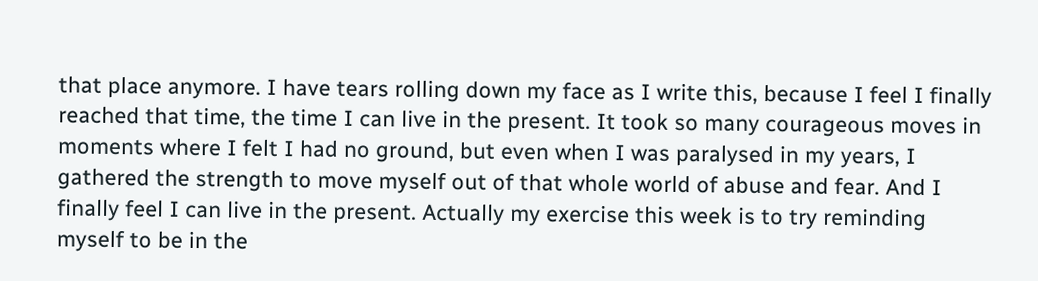that place anymore. I have tears rolling down my face as I write this, because I feel I finally reached that time, the time I can live in the present. It took so many courageous moves in moments where I felt I had no ground, but even when I was paralysed in my years, I gathered the strength to move myself out of that whole world of abuse and fear. And I finally feel I can live in the present. Actually my exercise this week is to try reminding myself to be in the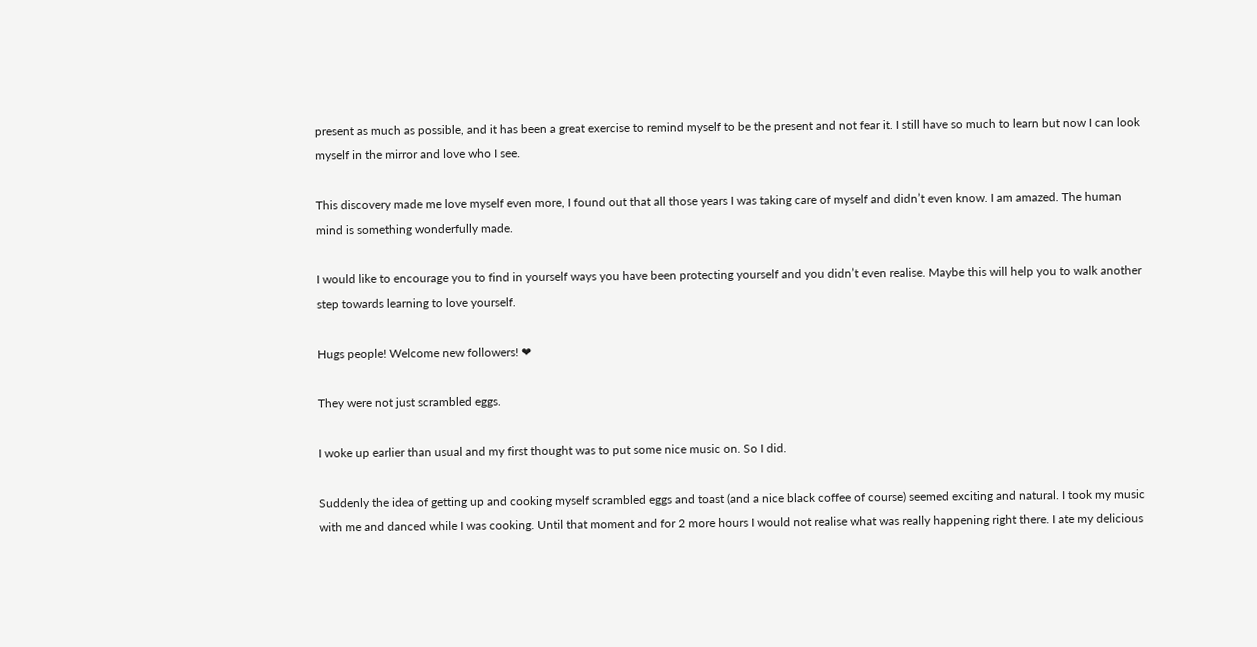present as much as possible, and it has been a great exercise to remind myself to be the present and not fear it. I still have so much to learn but now I can look myself in the mirror and love who I see.

This discovery made me love myself even more, I found out that all those years I was taking care of myself and didn’t even know. I am amazed. The human mind is something wonderfully made.

I would like to encourage you to find in yourself ways you have been protecting yourself and you didn’t even realise. Maybe this will help you to walk another step towards learning to love yourself.

Hugs people! Welcome new followers! ❤

They were not just scrambled eggs.

I woke up earlier than usual and my first thought was to put some nice music on. So I did.

Suddenly the idea of getting up and cooking myself scrambled eggs and toast (and a nice black coffee of course) seemed exciting and natural. I took my music with me and danced while I was cooking. Until that moment and for 2 more hours I would not realise what was really happening right there. I ate my delicious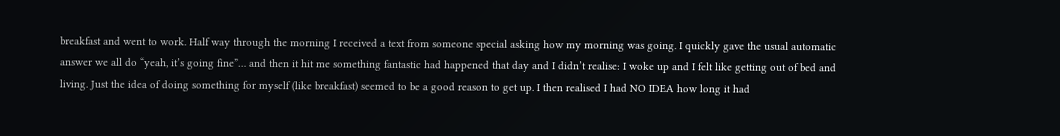breakfast and went to work. Half way through the morning I received a text from someone special asking how my morning was going. I quickly gave the usual automatic answer we all do “yeah, it’s going fine”… and then it hit me something fantastic had happened that day and I didn’t realise: I woke up and I felt like getting out of bed and living. Just the idea of doing something for myself (like breakfast) seemed to be a good reason to get up. I then realised I had NO IDEA how long it had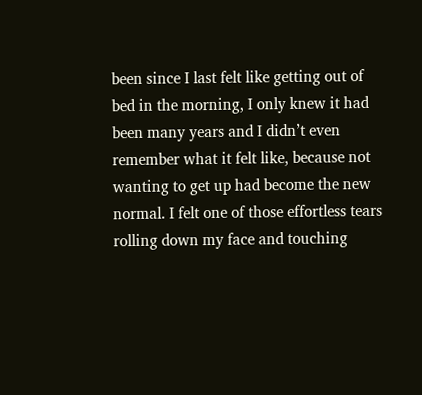been since I last felt like getting out of bed in the morning, I only knew it had been many years and I didn’t even remember what it felt like, because not wanting to get up had become the new normal. I felt one of those effortless tears rolling down my face and touching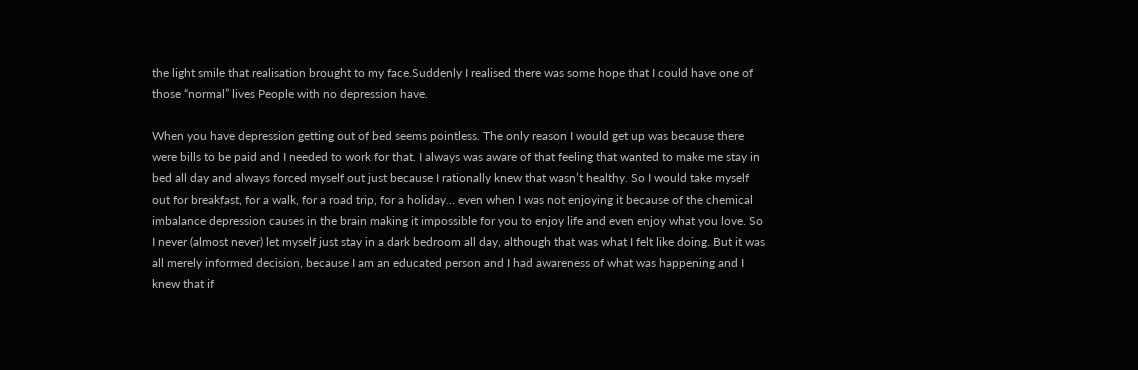the light smile that realisation brought to my face.Suddenly I realised there was some hope that I could have one of those “normal” lives People with no depression have.

When you have depression getting out of bed seems pointless. The only reason I would get up was because there were bills to be paid and I needed to work for that. I always was aware of that feeling that wanted to make me stay in bed all day and always forced myself out just because I rationally knew that wasn’t healthy. So I would take myself out for breakfast, for a walk, for a road trip, for a holiday… even when I was not enjoying it because of the chemical imbalance depression causes in the brain making it impossible for you to enjoy life and even enjoy what you love. So I never (almost never) let myself just stay in a dark bedroom all day, although that was what I felt like doing. But it was all merely informed decision, because I am an educated person and I had awareness of what was happening and I knew that if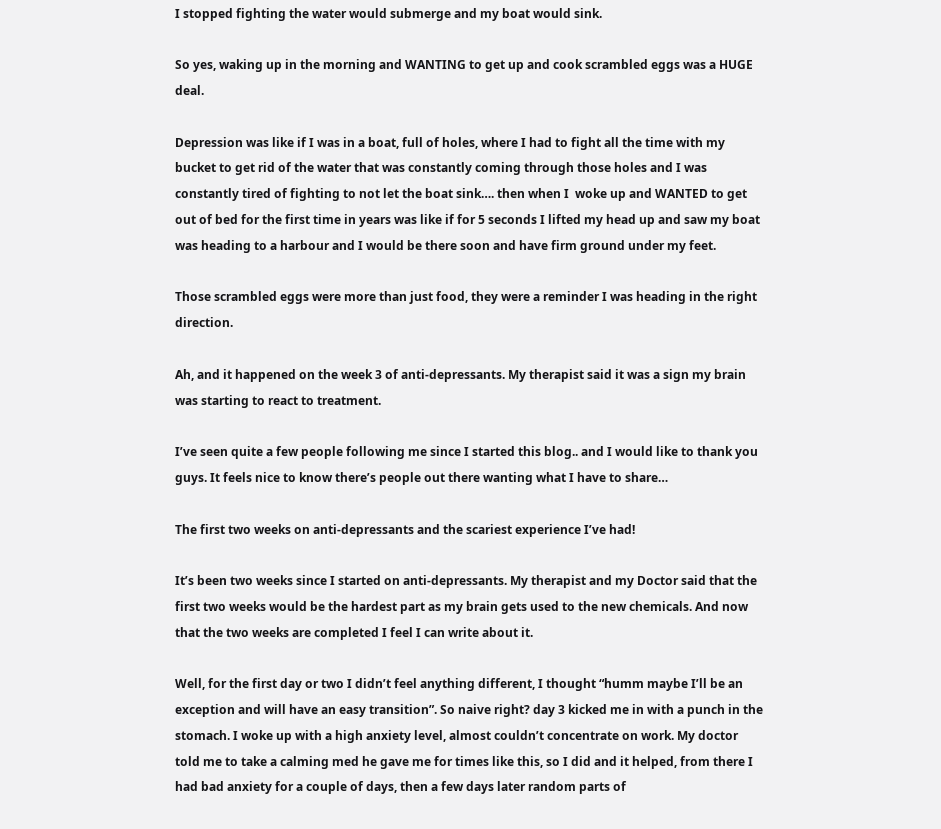I stopped fighting the water would submerge and my boat would sink.

So yes, waking up in the morning and WANTING to get up and cook scrambled eggs was a HUGE deal.

Depression was like if I was in a boat, full of holes, where I had to fight all the time with my bucket to get rid of the water that was constantly coming through those holes and I was constantly tired of fighting to not let the boat sink…. then when I  woke up and WANTED to get out of bed for the first time in years was like if for 5 seconds I lifted my head up and saw my boat was heading to a harbour and I would be there soon and have firm ground under my feet.

Those scrambled eggs were more than just food, they were a reminder I was heading in the right direction.

Ah, and it happened on the week 3 of anti-depressants. My therapist said it was a sign my brain was starting to react to treatment.

I’ve seen quite a few people following me since I started this blog.. and I would like to thank you guys. It feels nice to know there’s people out there wanting what I have to share…

The first two weeks on anti-depressants and the scariest experience I’ve had!

It’s been two weeks since I started on anti-depressants. My therapist and my Doctor said that the first two weeks would be the hardest part as my brain gets used to the new chemicals. And now that the two weeks are completed I feel I can write about it.

Well, for the first day or two I didn’t feel anything different, I thought “humm maybe I’ll be an exception and will have an easy transition”. So naive right? day 3 kicked me in with a punch in the stomach. I woke up with a high anxiety level, almost couldn’t concentrate on work. My doctor told me to take a calming med he gave me for times like this, so I did and it helped, from there I had bad anxiety for a couple of days, then a few days later random parts of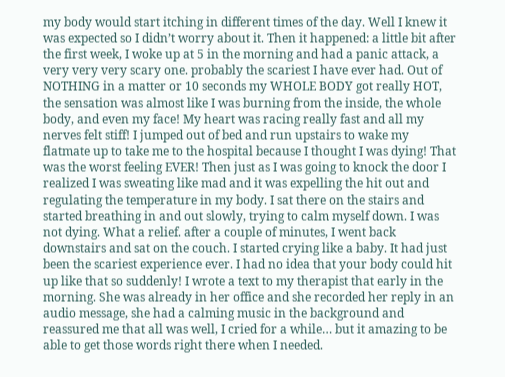my body would start itching in different times of the day. Well I knew it was expected so I didn’t worry about it. Then it happened: a little bit after the first week, I woke up at 5 in the morning and had a panic attack, a very very very scary one. probably the scariest I have ever had. Out of NOTHING in a matter or 10 seconds my WHOLE BODY got really HOT,  the sensation was almost like I was burning from the inside, the whole body, and even my face! My heart was racing really fast and all my nerves felt stiff! I jumped out of bed and run upstairs to wake my flatmate up to take me to the hospital because I thought I was dying! That was the worst feeling EVER! Then just as I was going to knock the door I realized I was sweating like mad and it was expelling the hit out and regulating the temperature in my body. I sat there on the stairs and started breathing in and out slowly, trying to calm myself down. I was not dying. What a relief. after a couple of minutes, I went back downstairs and sat on the couch. I started crying like a baby. It had just been the scariest experience ever. I had no idea that your body could hit up like that so suddenly! I wrote a text to my therapist that early in the morning. She was already in her office and she recorded her reply in an audio message, she had a calming music in the background and reassured me that all was well, I cried for a while… but it amazing to be able to get those words right there when I needed.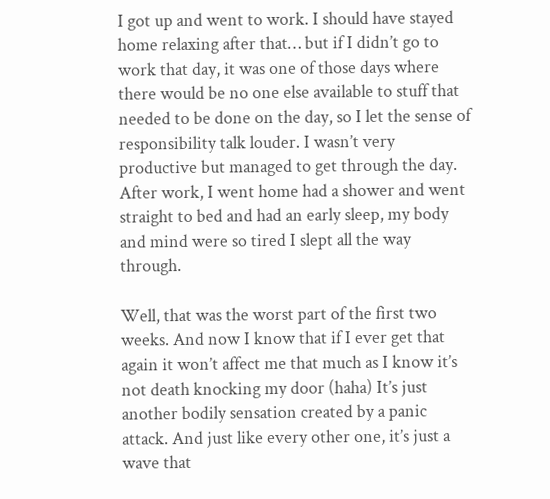I got up and went to work. I should have stayed home relaxing after that… but if I didn’t go to work that day, it was one of those days where there would be no one else available to stuff that needed to be done on the day, so I let the sense of responsibility talk louder. I wasn’t very productive but managed to get through the day. After work, I went home had a shower and went straight to bed and had an early sleep, my body and mind were so tired I slept all the way through.

Well, that was the worst part of the first two weeks. And now I know that if I ever get that again it won’t affect me that much as I know it’s not death knocking my door (haha) It’s just another bodily sensation created by a panic attack. And just like every other one, it’s just a wave that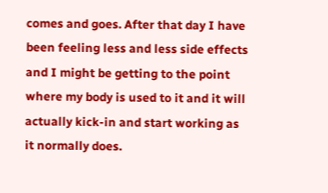comes and goes. After that day I have been feeling less and less side effects and I might be getting to the point where my body is used to it and it will actually kick-in and start working as it normally does.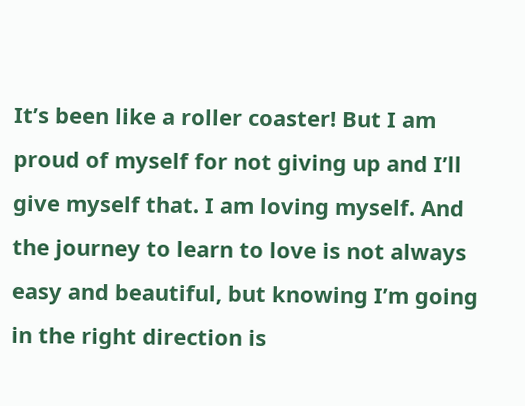It’s been like a roller coaster! But I am proud of myself for not giving up and I’ll give myself that. I am loving myself. And the journey to learn to love is not always easy and beautiful, but knowing I’m going in the right direction is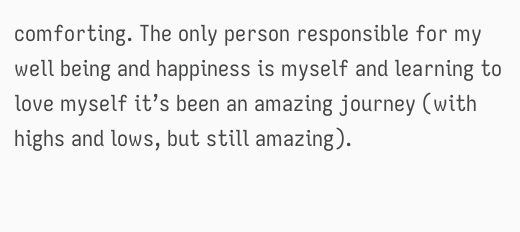comforting. The only person responsible for my well being and happiness is myself and learning to love myself it’s been an amazing journey (with highs and lows, but still amazing).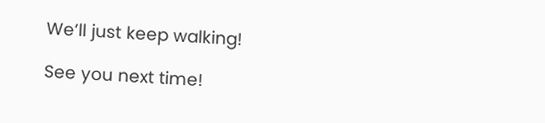We’ll just keep walking!

See you next time!